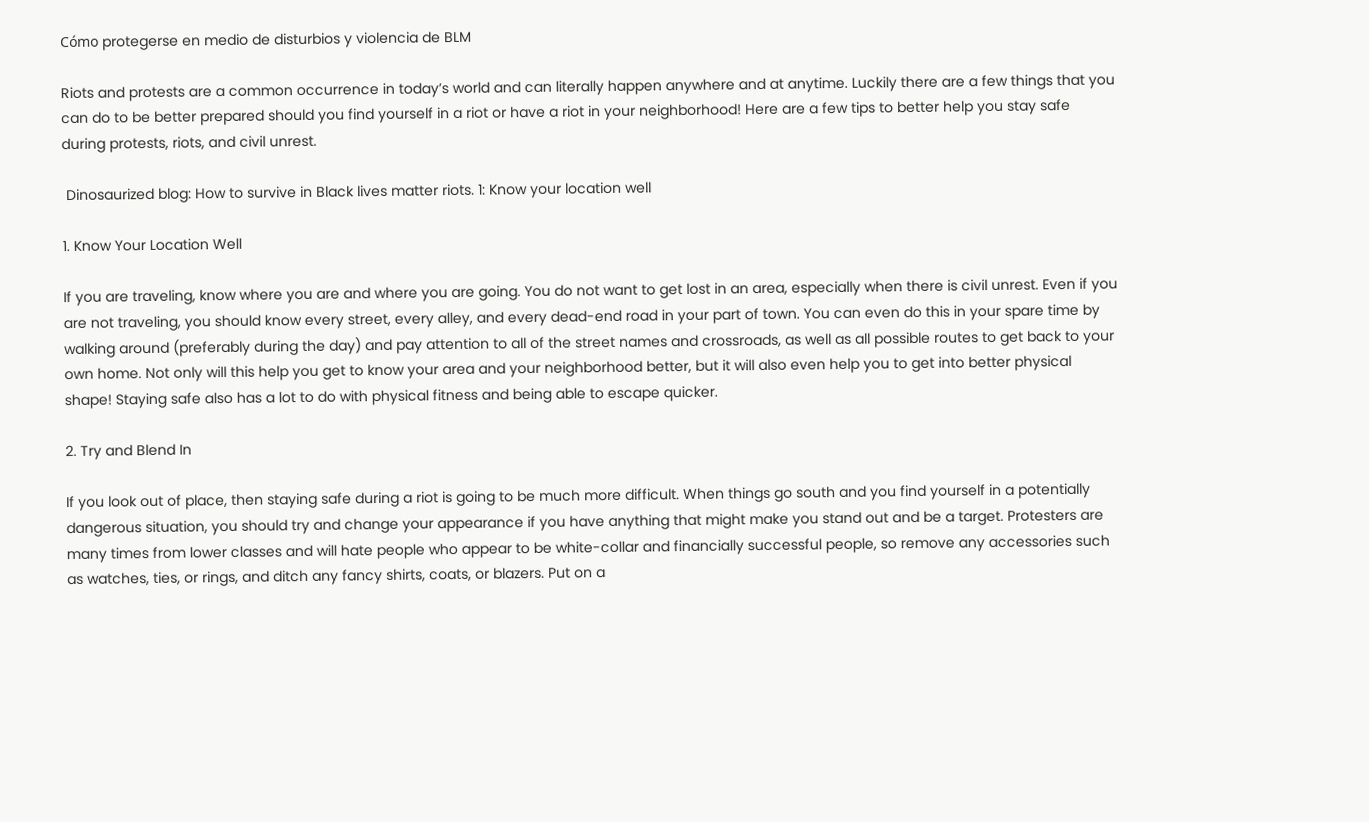Cómo protegerse en medio de disturbios y violencia de BLM

Riots and protests are a common occurrence in today’s world and can literally happen anywhere and at anytime. Luckily there are a few things that you can do to be better prepared should you find yourself in a riot or have a riot in your neighborhood! Here are a few tips to better help you stay safe during protests, riots, and civil unrest.

 Dinosaurized blog: How to survive in Black lives matter riots. 1: Know your location well

1. Know Your Location Well

If you are traveling, know where you are and where you are going. You do not want to get lost in an area, especially when there is civil unrest. Even if you are not traveling, you should know every street, every alley, and every dead-end road in your part of town. You can even do this in your spare time by walking around (preferably during the day) and pay attention to all of the street names and crossroads, as well as all possible routes to get back to your own home. Not only will this help you get to know your area and your neighborhood better, but it will also even help you to get into better physical shape! Staying safe also has a lot to do with physical fitness and being able to escape quicker.

2. Try and Blend In

If you look out of place, then staying safe during a riot is going to be much more difficult. When things go south and you find yourself in a potentially dangerous situation, you should try and change your appearance if you have anything that might make you stand out and be a target. Protesters are many times from lower classes and will hate people who appear to be white-collar and financially successful people, so remove any accessories such as watches, ties, or rings, and ditch any fancy shirts, coats, or blazers. Put on a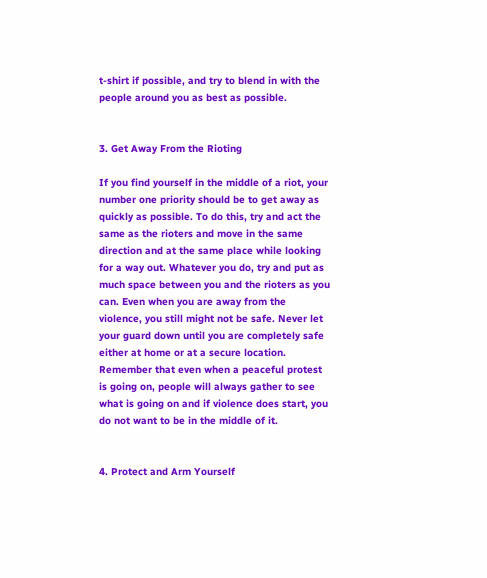t-shirt if possible, and try to blend in with the people around you as best as possible.


3. Get Away From the Rioting

If you find yourself in the middle of a riot, your number one priority should be to get away as quickly as possible. To do this, try and act the same as the rioters and move in the same direction and at the same place while looking for a way out. Whatever you do, try and put as much space between you and the rioters as you can. Even when you are away from the violence, you still might not be safe. Never let your guard down until you are completely safe either at home or at a secure location. Remember that even when a peaceful protest is going on, people will always gather to see what is going on and if violence does start, you do not want to be in the middle of it.


4. Protect and Arm Yourself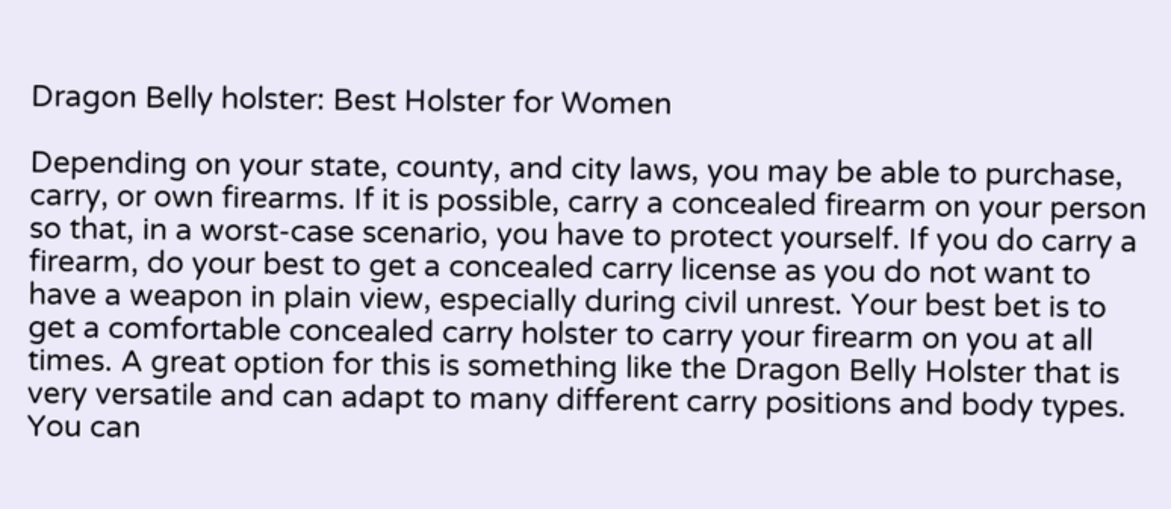Dragon Belly holster: Best Holster for Women

Depending on your state, county, and city laws, you may be able to purchase, carry, or own firearms. If it is possible, carry a concealed firearm on your person so that, in a worst-case scenario, you have to protect yourself. If you do carry a firearm, do your best to get a concealed carry license as you do not want to have a weapon in plain view, especially during civil unrest. Your best bet is to get a comfortable concealed carry holster to carry your firearm on you at all times. A great option for this is something like the Dragon Belly Holster that is very versatile and can adapt to many different carry positions and body types. You can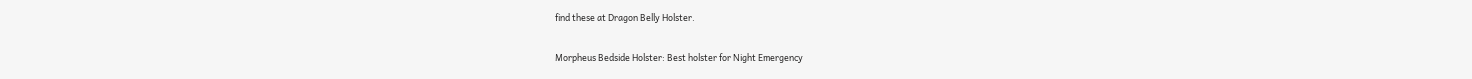find these at Dragon Belly Holster.

Morpheus Bedside Holster: Best holster for Night Emergency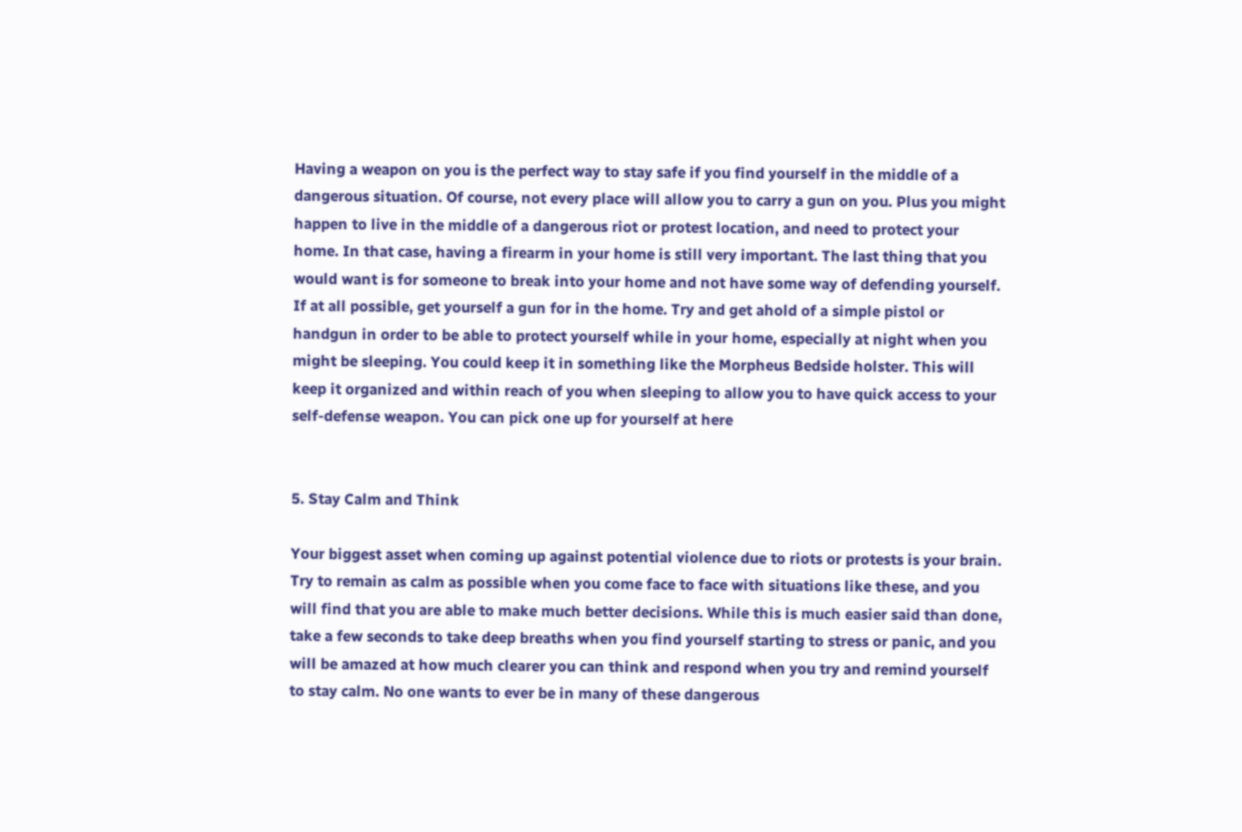Having a weapon on you is the perfect way to stay safe if you find yourself in the middle of a dangerous situation. Of course, not every place will allow you to carry a gun on you. Plus you might happen to live in the middle of a dangerous riot or protest location, and need to protect your home. In that case, having a firearm in your home is still very important. The last thing that you would want is for someone to break into your home and not have some way of defending yourself. If at all possible, get yourself a gun for in the home. Try and get ahold of a simple pistol or handgun in order to be able to protect yourself while in your home, especially at night when you might be sleeping. You could keep it in something like the Morpheus Bedside holster. This will keep it organized and within reach of you when sleeping to allow you to have quick access to your self-defense weapon. You can pick one up for yourself at here


5. Stay Calm and Think

Your biggest asset when coming up against potential violence due to riots or protests is your brain. Try to remain as calm as possible when you come face to face with situations like these, and you will find that you are able to make much better decisions. While this is much easier said than done, take a few seconds to take deep breaths when you find yourself starting to stress or panic, and you will be amazed at how much clearer you can think and respond when you try and remind yourself to stay calm. No one wants to ever be in many of these dangerous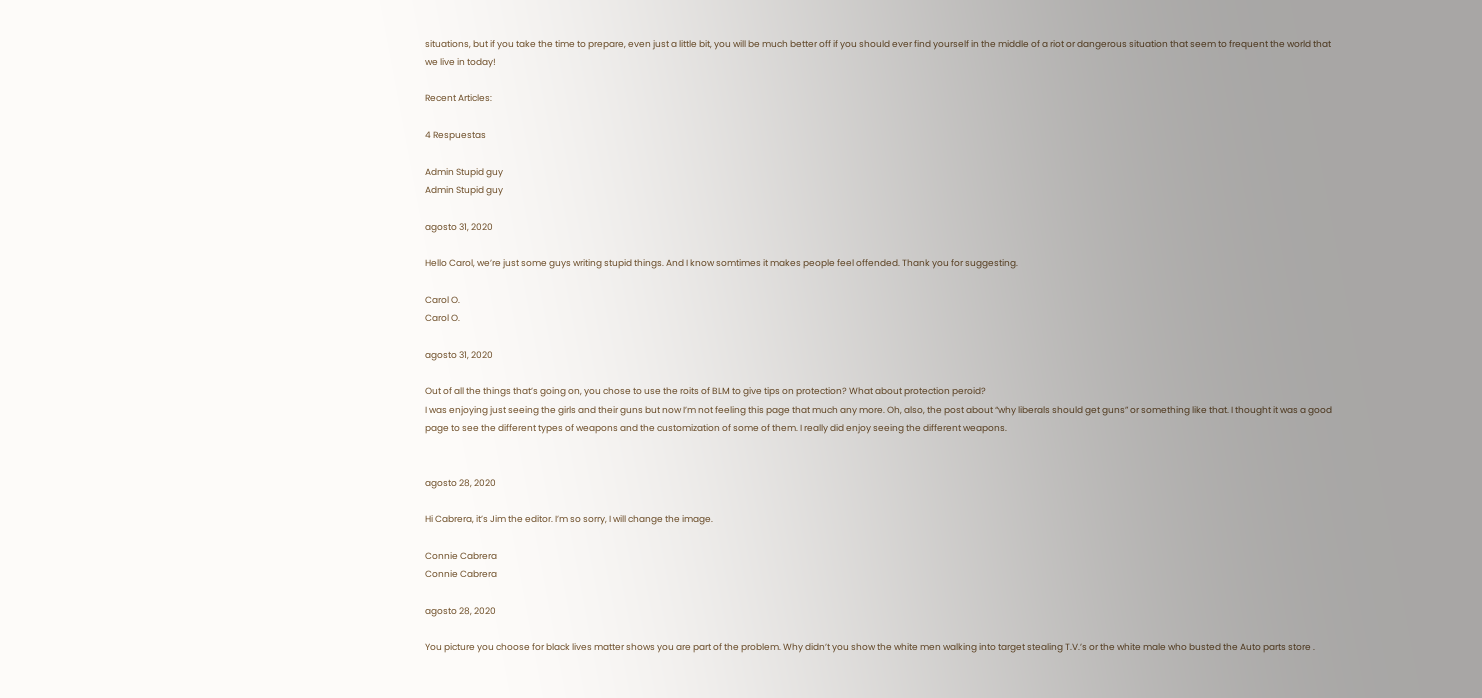situations, but if you take the time to prepare, even just a little bit, you will be much better off if you should ever find yourself in the middle of a riot or dangerous situation that seem to frequent the world that we live in today!

Recent Articles:

4 Respuestas

Admin Stupid guy
Admin Stupid guy

agosto 31, 2020

Hello Carol, we’re just some guys writing stupid things. And I know somtimes it makes people feel offended. Thank you for suggesting.

Carol O.
Carol O.

agosto 31, 2020

Out of all the things that’s going on, you chose to use the roits of BLM to give tips on protection? What about protection peroid?
I was enjoying just seeing the girls and their guns but now I’m not feeling this page that much any more. Oh, also, the post about “why liberals should get guns” or something like that. I thought it was a good page to see the different types of weapons and the customization of some of them. I really did enjoy seeing the different weapons.


agosto 28, 2020

Hi Cabrera, it’s Jim the editor. I’m so sorry, I will change the image.

Connie Cabrera
Connie Cabrera

agosto 28, 2020

You picture you choose for black lives matter shows you are part of the problem. Why didn’t you show the white men walking into target stealing T.V.’s or the white male who busted the Auto parts store .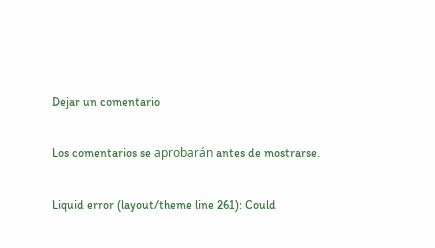Dejar un comentario

Los comentarios se aprobarán antes de mostrarse.

Liquid error (layout/theme line 261): Could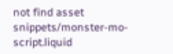not find asset snippets/monster-mo-script.liquid